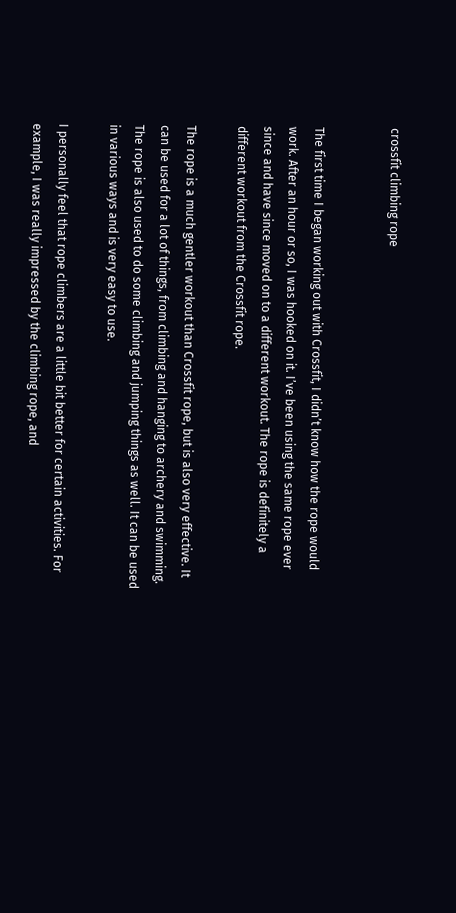crossfit climbing rope


The first time I began working out with Crossfit, I didn’t know how the rope would work. After an hour or so, I was hooked on it. I’ve been using the same rope ever since and have since moved on to a different workout. The rope is definitely a different workout from the Crossfit rope.

The rope is a much gentler workout than Crossfit rope, but is also very effective. It can be used for a lot of things, from climbing and hanging to archery and swimming. The rope is also used to do some climbing and jumping things as well. It can be used in various ways and is very easy to use.

I personally feel that rope climbers are a little bit better for certain activities. For example, I was really impressed by the climbing rope, and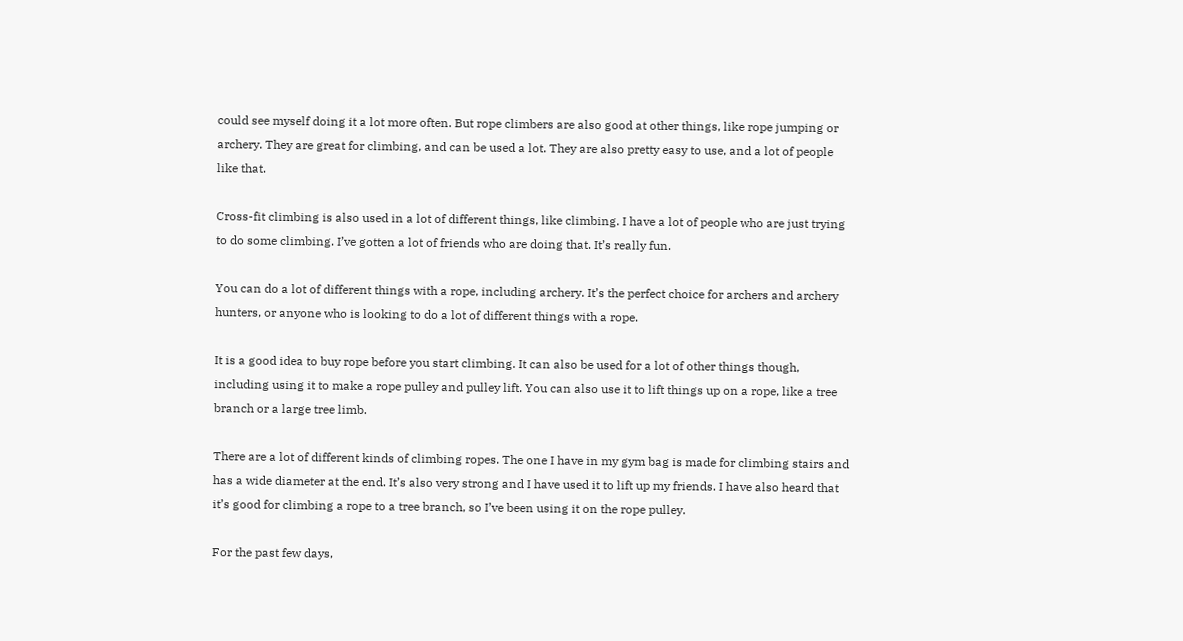could see myself doing it a lot more often. But rope climbers are also good at other things, like rope jumping or archery. They are great for climbing, and can be used a lot. They are also pretty easy to use, and a lot of people like that.

Cross-fit climbing is also used in a lot of different things, like climbing. I have a lot of people who are just trying to do some climbing. I’ve gotten a lot of friends who are doing that. It’s really fun.

You can do a lot of different things with a rope, including archery. It’s the perfect choice for archers and archery hunters, or anyone who is looking to do a lot of different things with a rope.

It is a good idea to buy rope before you start climbing. It can also be used for a lot of other things though, including using it to make a rope pulley and pulley lift. You can also use it to lift things up on a rope, like a tree branch or a large tree limb.

There are a lot of different kinds of climbing ropes. The one I have in my gym bag is made for climbing stairs and has a wide diameter at the end. It’s also very strong and I have used it to lift up my friends. I have also heard that it’s good for climbing a rope to a tree branch, so I’ve been using it on the rope pulley.

For the past few days,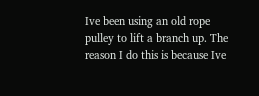Ive been using an old rope pulley to lift a branch up. The reason I do this is because Ive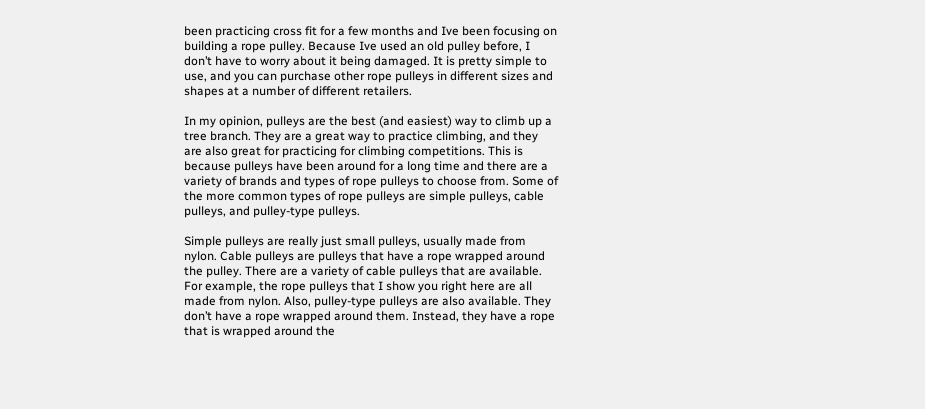been practicing cross fit for a few months and Ive been focusing on building a rope pulley. Because Ive used an old pulley before, I don’t have to worry about it being damaged. It is pretty simple to use, and you can purchase other rope pulleys in different sizes and shapes at a number of different retailers.

In my opinion, pulleys are the best (and easiest) way to climb up a tree branch. They are a great way to practice climbing, and they are also great for practicing for climbing competitions. This is because pulleys have been around for a long time and there are a variety of brands and types of rope pulleys to choose from. Some of the more common types of rope pulleys are simple pulleys, cable pulleys, and pulley-type pulleys.

Simple pulleys are really just small pulleys, usually made from nylon. Cable pulleys are pulleys that have a rope wrapped around the pulley. There are a variety of cable pulleys that are available. For example, the rope pulleys that I show you right here are all made from nylon. Also, pulley-type pulleys are also available. They don’t have a rope wrapped around them. Instead, they have a rope that is wrapped around the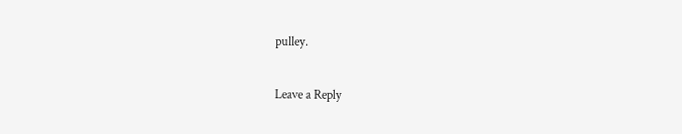pulley.

Leave a Reply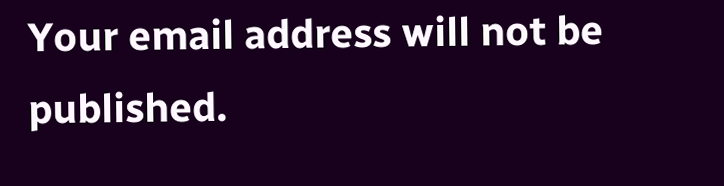Your email address will not be published.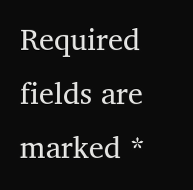Required fields are marked *